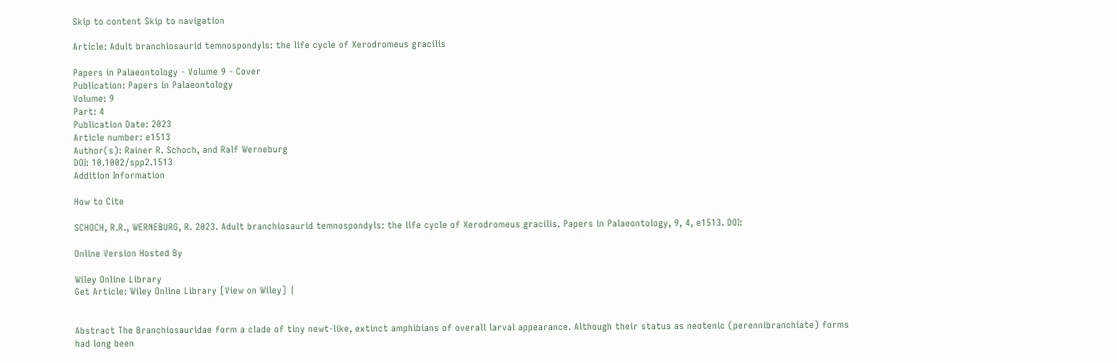Skip to content Skip to navigation

Article: Adult branchiosaurid temnospondyls: the life cycle of Xerodromeus gracilis

Papers in Palaeontology - Volume 9 - Cover
Publication: Papers in Palaeontology
Volume: 9
Part: 4
Publication Date: 2023
Article number: e1513
Author(s): Rainer R. Schoch, and Ralf Werneburg
DOI: 10.1002/spp2.1513
Addition Information

How to Cite

SCHOCH, R.R., WERNEBURG, R. 2023. Adult branchiosaurid temnospondyls: the life cycle of Xerodromeus gracilis. Papers in Palaeontology, 9, 4, e1513. DOI:

Online Version Hosted By

Wiley Online Library
Get Article: Wiley Online Library [View on Wiley] |


Abstract The Branchiosauridae form a clade of tiny newt-like, extinct amphibians of overall larval appearance. Although their status as neotenic (perennibranchiate) forms had long been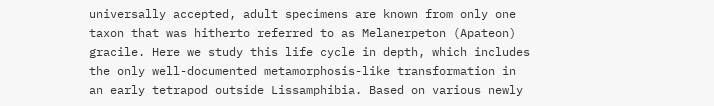universally accepted, adult specimens are known from only one taxon that was hitherto referred to as Melanerpeton (Apateon) gracile. Here we study this life cycle in depth, which includes the only well-documented metamorphosis-like transformation in an early tetrapod outside Lissamphibia. Based on various newly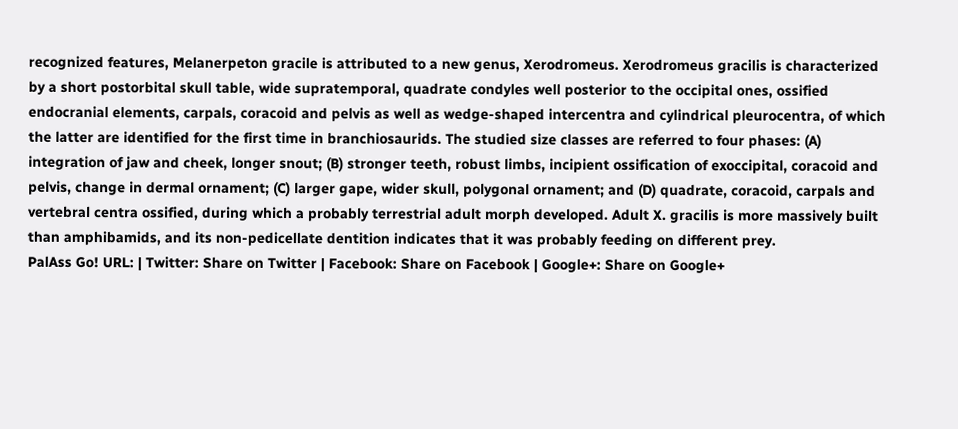recognized features, Melanerpeton gracile is attributed to a new genus, Xerodromeus. Xerodromeus gracilis is characterized by a short postorbital skull table, wide supratemporal, quadrate condyles well posterior to the occipital ones, ossified endocranial elements, carpals, coracoid and pelvis as well as wedge-shaped intercentra and cylindrical pleurocentra, of which the latter are identified for the first time in branchiosaurids. The studied size classes are referred to four phases: (A) integration of jaw and cheek, longer snout; (B) stronger teeth, robust limbs, incipient ossification of exoccipital, coracoid and pelvis, change in dermal ornament; (C) larger gape, wider skull, polygonal ornament; and (D) quadrate, coracoid, carpals and vertebral centra ossified, during which a probably terrestrial adult morph developed. Adult X. gracilis is more massively built than amphibamids, and its non-pedicellate dentition indicates that it was probably feeding on different prey.
PalAss Go! URL: | Twitter: Share on Twitter | Facebook: Share on Facebook | Google+: Share on Google+